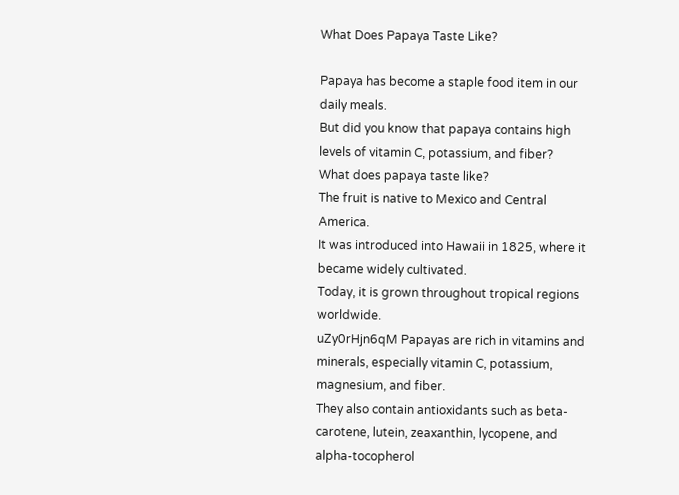What Does Papaya Taste Like?

Papaya has become a staple food item in our daily meals.
But did you know that papaya contains high levels of vitamin C, potassium, and fiber?
What does papaya taste like?
The fruit is native to Mexico and Central America.
It was introduced into Hawaii in 1825, where it became widely cultivated.
Today, it is grown throughout tropical regions worldwide.
uZy0rHjn6qM Papayas are rich in vitamins and minerals, especially vitamin C, potassium, magnesium, and fiber.
They also contain antioxidants such as beta-carotene, lutein, zeaxanthin, lycopene, and alpha-tocopherol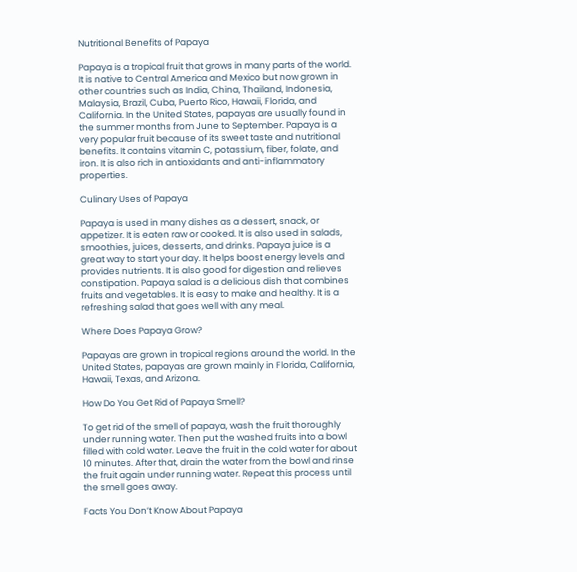Nutritional Benefits of Papaya

Papaya is a tropical fruit that grows in many parts of the world. It is native to Central America and Mexico but now grown in other countries such as India, China, Thailand, Indonesia, Malaysia, Brazil, Cuba, Puerto Rico, Hawaii, Florida, and California. In the United States, papayas are usually found in the summer months from June to September. Papaya is a very popular fruit because of its sweet taste and nutritional benefits. It contains vitamin C, potassium, fiber, folate, and iron. It is also rich in antioxidants and anti-inflammatory properties.

Culinary Uses of Papaya

Papaya is used in many dishes as a dessert, snack, or appetizer. It is eaten raw or cooked. It is also used in salads, smoothies, juices, desserts, and drinks. Papaya juice is a great way to start your day. It helps boost energy levels and provides nutrients. It is also good for digestion and relieves constipation. Papaya salad is a delicious dish that combines fruits and vegetables. It is easy to make and healthy. It is a refreshing salad that goes well with any meal.

Where Does Papaya Grow?

Papayas are grown in tropical regions around the world. In the United States, papayas are grown mainly in Florida, California, Hawaii, Texas, and Arizona.

How Do You Get Rid of Papaya Smell?

To get rid of the smell of papaya, wash the fruit thoroughly under running water. Then put the washed fruits into a bowl filled with cold water. Leave the fruit in the cold water for about 10 minutes. After that, drain the water from the bowl and rinse the fruit again under running water. Repeat this process until the smell goes away.

Facts You Don’t Know About Papaya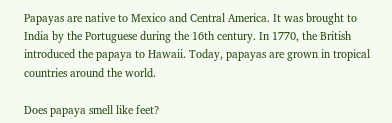Papayas are native to Mexico and Central America. It was brought to India by the Portuguese during the 16th century. In 1770, the British introduced the papaya to Hawaii. Today, papayas are grown in tropical countries around the world.

Does papaya smell like feet?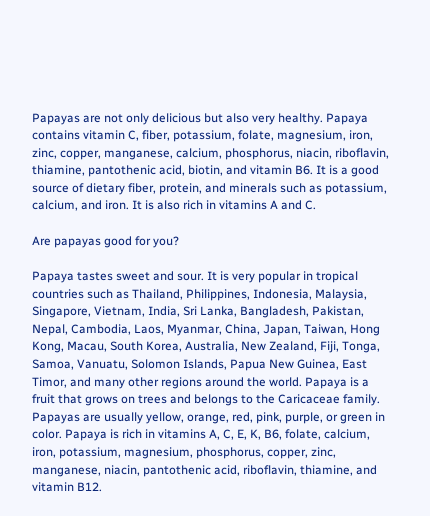Papayas are not only delicious but also very healthy. Papaya contains vitamin C, fiber, potassium, folate, magnesium, iron, zinc, copper, manganese, calcium, phosphorus, niacin, riboflavin, thiamine, pantothenic acid, biotin, and vitamin B6. It is a good source of dietary fiber, protein, and minerals such as potassium, calcium, and iron. It is also rich in vitamins A and C.

Are papayas good for you?

Papaya tastes sweet and sour. It is very popular in tropical countries such as Thailand, Philippines, Indonesia, Malaysia, Singapore, Vietnam, India, Sri Lanka, Bangladesh, Pakistan, Nepal, Cambodia, Laos, Myanmar, China, Japan, Taiwan, Hong Kong, Macau, South Korea, Australia, New Zealand, Fiji, Tonga, Samoa, Vanuatu, Solomon Islands, Papua New Guinea, East Timor, and many other regions around the world. Papaya is a fruit that grows on trees and belongs to the Caricaceae family. Papayas are usually yellow, orange, red, pink, purple, or green in color. Papaya is rich in vitamins A, C, E, K, B6, folate, calcium, iron, potassium, magnesium, phosphorus, copper, zinc, manganese, niacin, pantothenic acid, riboflavin, thiamine, and vitamin B12.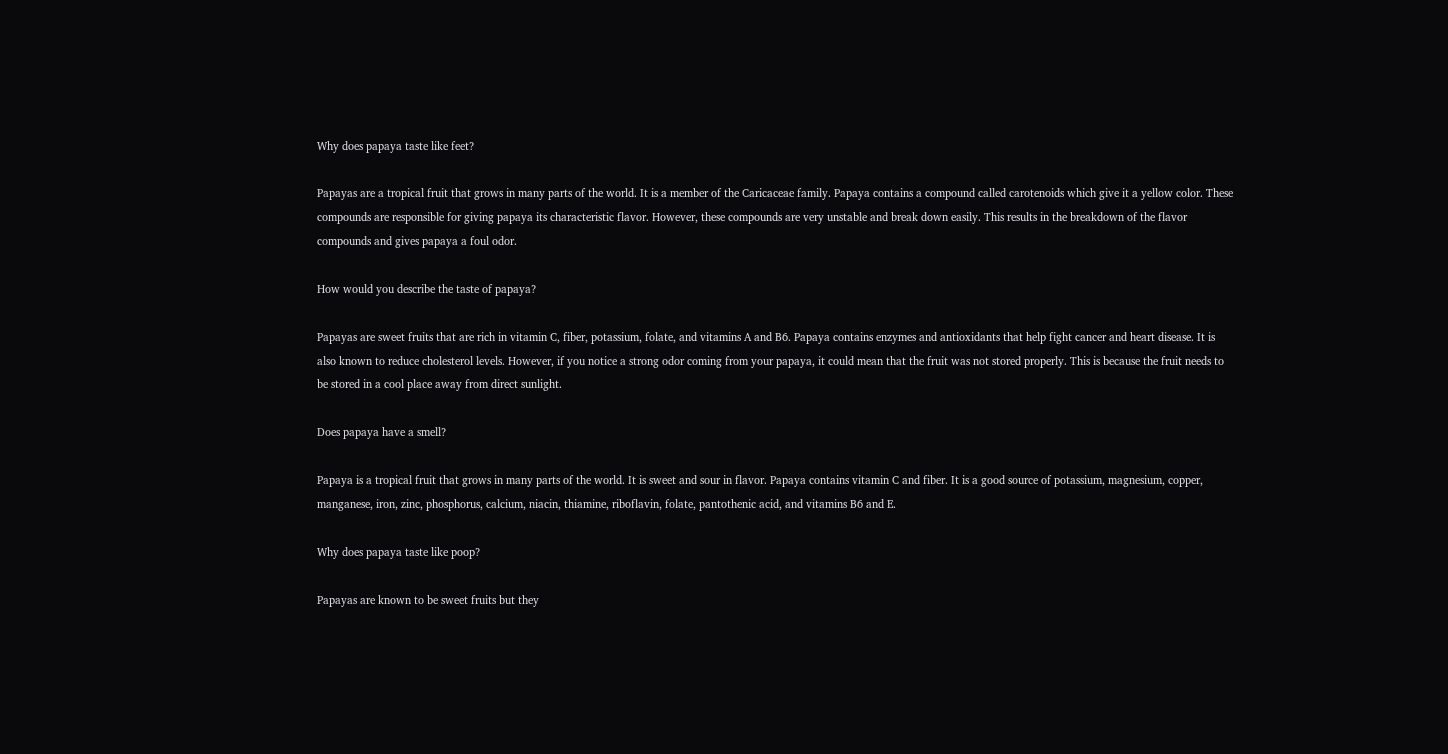Why does papaya taste like feet?

Papayas are a tropical fruit that grows in many parts of the world. It is a member of the Caricaceae family. Papaya contains a compound called carotenoids which give it a yellow color. These compounds are responsible for giving papaya its characteristic flavor. However, these compounds are very unstable and break down easily. This results in the breakdown of the flavor compounds and gives papaya a foul odor.

How would you describe the taste of papaya?

Papayas are sweet fruits that are rich in vitamin C, fiber, potassium, folate, and vitamins A and B6. Papaya contains enzymes and antioxidants that help fight cancer and heart disease. It is also known to reduce cholesterol levels. However, if you notice a strong odor coming from your papaya, it could mean that the fruit was not stored properly. This is because the fruit needs to be stored in a cool place away from direct sunlight.

Does papaya have a smell?

Papaya is a tropical fruit that grows in many parts of the world. It is sweet and sour in flavor. Papaya contains vitamin C and fiber. It is a good source of potassium, magnesium, copper, manganese, iron, zinc, phosphorus, calcium, niacin, thiamine, riboflavin, folate, pantothenic acid, and vitamins B6 and E.

Why does papaya taste like poop?

Papayas are known to be sweet fruits but they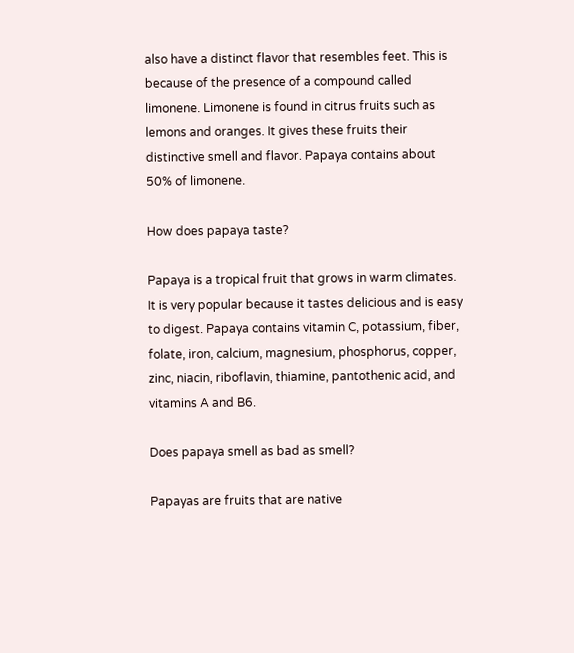also have a distinct flavor that resembles feet. This is because of the presence of a compound called limonene. Limonene is found in citrus fruits such as lemons and oranges. It gives these fruits their distinctive smell and flavor. Papaya contains about 50% of limonene.

How does papaya taste?

Papaya is a tropical fruit that grows in warm climates. It is very popular because it tastes delicious and is easy to digest. Papaya contains vitamin C, potassium, fiber, folate, iron, calcium, magnesium, phosphorus, copper, zinc, niacin, riboflavin, thiamine, pantothenic acid, and vitamins A and B6.

Does papaya smell as bad as smell?

Papayas are fruits that are native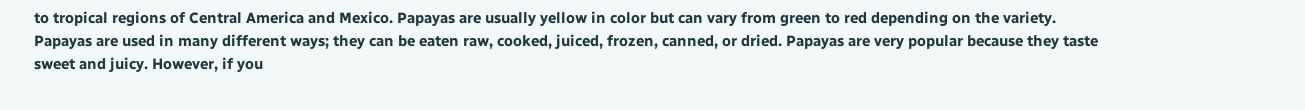to tropical regions of Central America and Mexico. Papayas are usually yellow in color but can vary from green to red depending on the variety. Papayas are used in many different ways; they can be eaten raw, cooked, juiced, frozen, canned, or dried. Papayas are very popular because they taste sweet and juicy. However, if you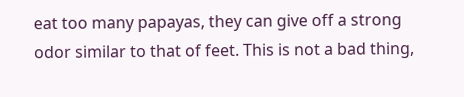eat too many papayas, they can give off a strong odor similar to that of feet. This is not a bad thing,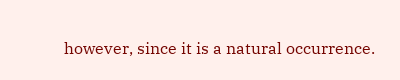however, since it is a natural occurrence.